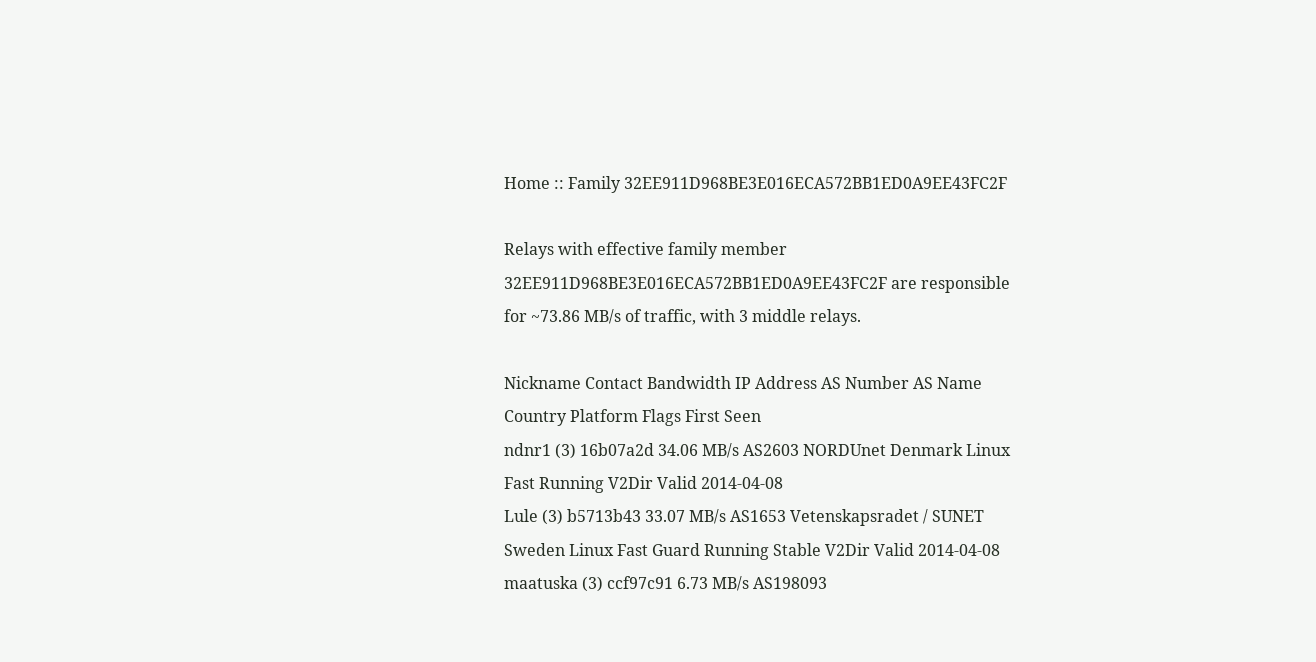Home :: Family 32EE911D968BE3E016ECA572BB1ED0A9EE43FC2F

Relays with effective family member 32EE911D968BE3E016ECA572BB1ED0A9EE43FC2F are responsible for ~73.86 MB/s of traffic, with 3 middle relays.

Nickname Contact Bandwidth IP Address AS Number AS Name Country Platform Flags First Seen
ndnr1 (3) 16b07a2d 34.06 MB/s AS2603 NORDUnet Denmark Linux Fast Running V2Dir Valid 2014-04-08
Lule (3) b5713b43 33.07 MB/s AS1653 Vetenskapsradet / SUNET Sweden Linux Fast Guard Running Stable V2Dir Valid 2014-04-08
maatuska (3) ccf97c91 6.73 MB/s AS198093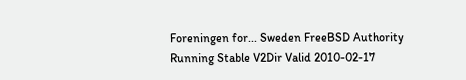Foreningen for... Sweden FreeBSD Authority Running Stable V2Dir Valid 2010-02-17